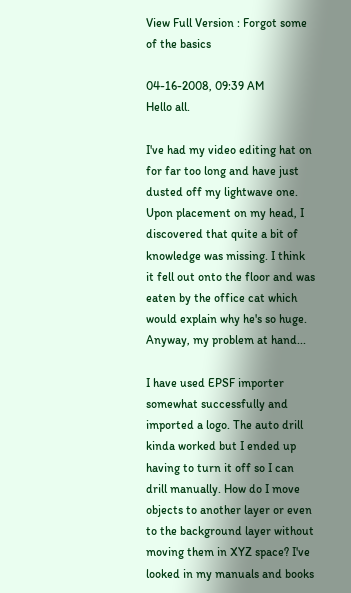View Full Version : Forgot some of the basics

04-16-2008, 09:39 AM
Hello all.

I've had my video editing hat on for far too long and have just dusted off my lightwave one. Upon placement on my head, I discovered that quite a bit of knowledge was missing. I think it fell out onto the floor and was eaten by the office cat which would explain why he's so huge. Anyway, my problem at hand...

I have used EPSF importer somewhat successfully and imported a logo. The auto drill kinda worked but I ended up having to turn it off so I can drill manually. How do I move objects to another layer or even to the background layer without moving them in XYZ space? I've looked in my manuals and books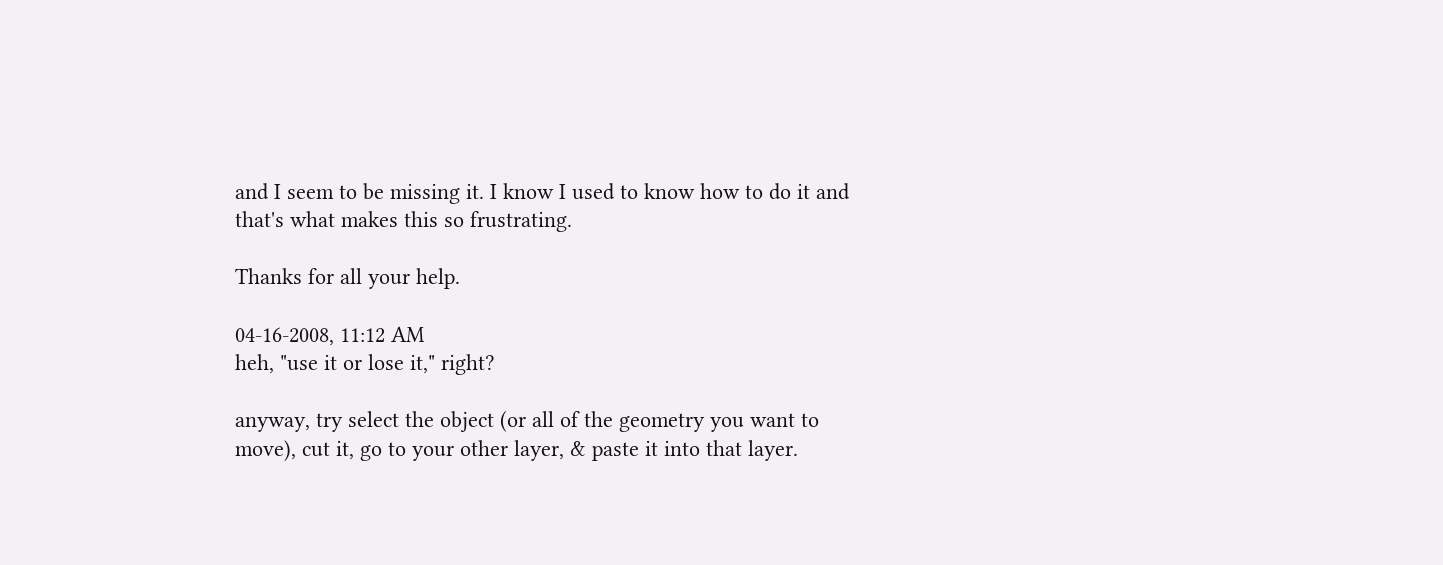and I seem to be missing it. I know I used to know how to do it and that's what makes this so frustrating.

Thanks for all your help.

04-16-2008, 11:12 AM
heh, "use it or lose it," right?

anyway, try select the object (or all of the geometry you want to move), cut it, go to your other layer, & paste it into that layer.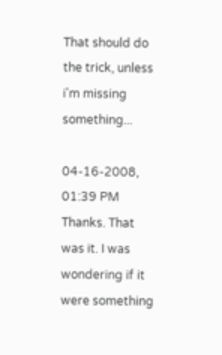That should do the trick, unless i'm missing something...

04-16-2008, 01:39 PM
Thanks. That was it. I was wondering if it were something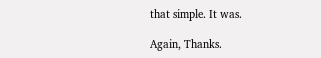that simple. It was.

Again, Thanks.